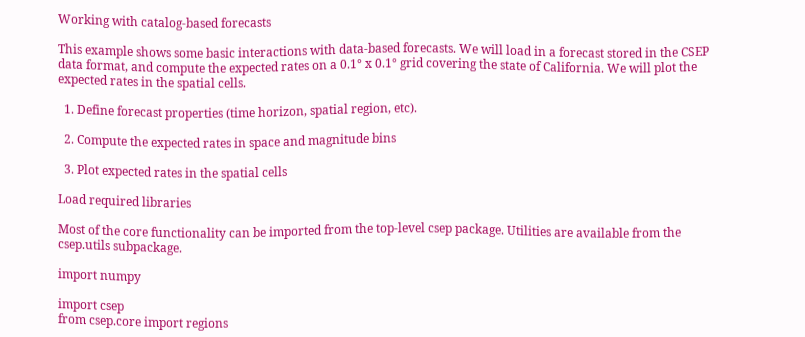Working with catalog-based forecasts

This example shows some basic interactions with data-based forecasts. We will load in a forecast stored in the CSEP data format, and compute the expected rates on a 0.1° x 0.1° grid covering the state of California. We will plot the expected rates in the spatial cells.

  1. Define forecast properties (time horizon, spatial region, etc).

  2. Compute the expected rates in space and magnitude bins

  3. Plot expected rates in the spatial cells

Load required libraries

Most of the core functionality can be imported from the top-level csep package. Utilities are available from the csep.utils subpackage.

import numpy

import csep
from csep.core import regions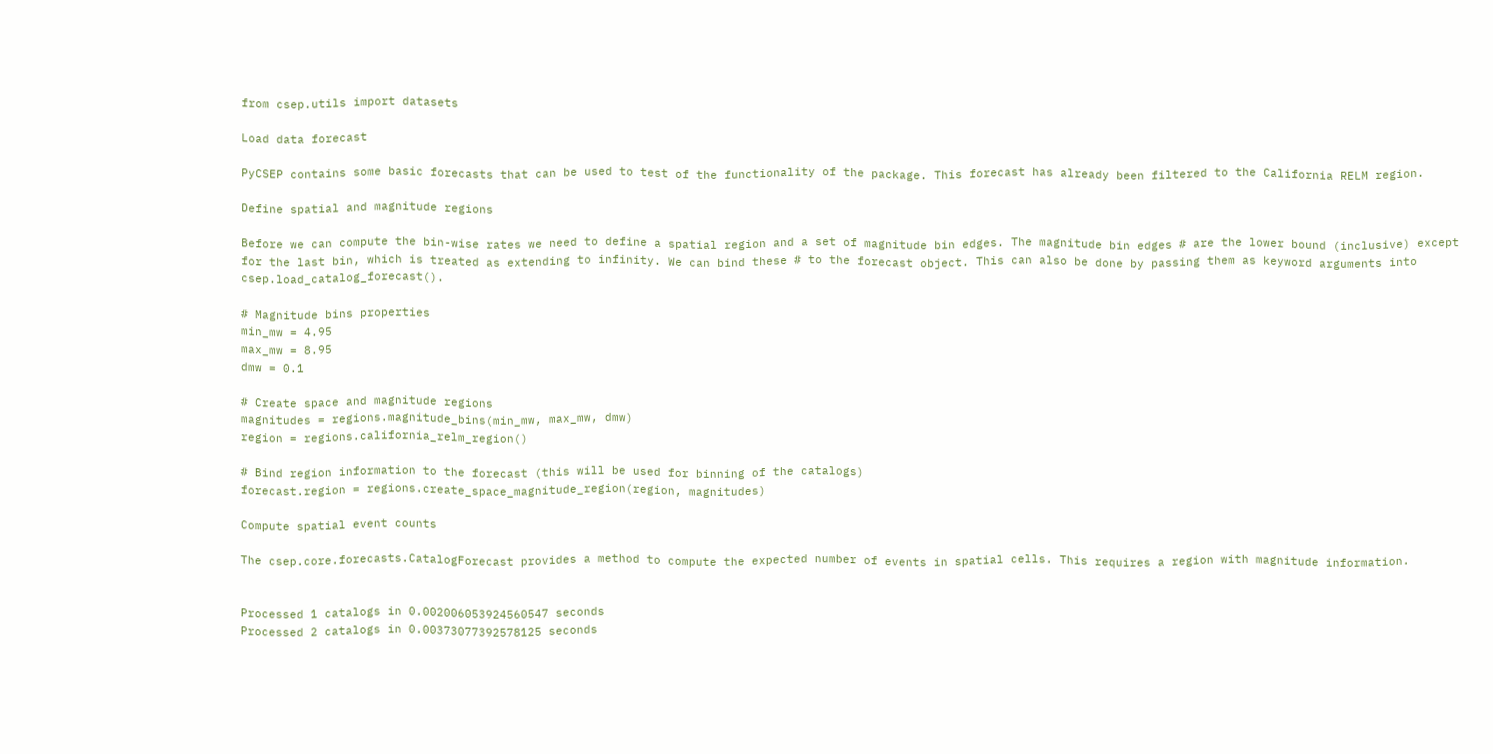from csep.utils import datasets

Load data forecast

PyCSEP contains some basic forecasts that can be used to test of the functionality of the package. This forecast has already been filtered to the California RELM region.

Define spatial and magnitude regions

Before we can compute the bin-wise rates we need to define a spatial region and a set of magnitude bin edges. The magnitude bin edges # are the lower bound (inclusive) except for the last bin, which is treated as extending to infinity. We can bind these # to the forecast object. This can also be done by passing them as keyword arguments into csep.load_catalog_forecast().

# Magnitude bins properties
min_mw = 4.95
max_mw = 8.95
dmw = 0.1

# Create space and magnitude regions
magnitudes = regions.magnitude_bins(min_mw, max_mw, dmw)
region = regions.california_relm_region()

# Bind region information to the forecast (this will be used for binning of the catalogs)
forecast.region = regions.create_space_magnitude_region(region, magnitudes)

Compute spatial event counts

The csep.core.forecasts.CatalogForecast provides a method to compute the expected number of events in spatial cells. This requires a region with magnitude information.


Processed 1 catalogs in 0.002006053924560547 seconds
Processed 2 catalogs in 0.00373077392578125 seconds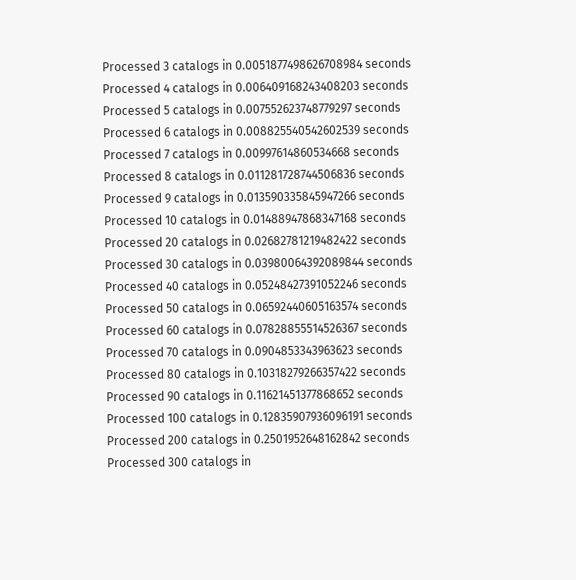Processed 3 catalogs in 0.0051877498626708984 seconds
Processed 4 catalogs in 0.006409168243408203 seconds
Processed 5 catalogs in 0.007552623748779297 seconds
Processed 6 catalogs in 0.008825540542602539 seconds
Processed 7 catalogs in 0.00997614860534668 seconds
Processed 8 catalogs in 0.011281728744506836 seconds
Processed 9 catalogs in 0.013590335845947266 seconds
Processed 10 catalogs in 0.01488947868347168 seconds
Processed 20 catalogs in 0.02682781219482422 seconds
Processed 30 catalogs in 0.03980064392089844 seconds
Processed 40 catalogs in 0.05248427391052246 seconds
Processed 50 catalogs in 0.06592440605163574 seconds
Processed 60 catalogs in 0.07828855514526367 seconds
Processed 70 catalogs in 0.0904853343963623 seconds
Processed 80 catalogs in 0.10318279266357422 seconds
Processed 90 catalogs in 0.11621451377868652 seconds
Processed 100 catalogs in 0.12835907936096191 seconds
Processed 200 catalogs in 0.2501952648162842 seconds
Processed 300 catalogs in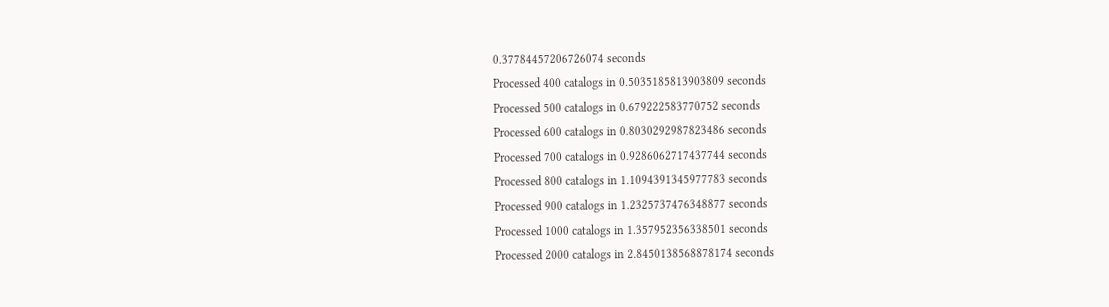0.37784457206726074 seconds
Processed 400 catalogs in 0.5035185813903809 seconds
Processed 500 catalogs in 0.679222583770752 seconds
Processed 600 catalogs in 0.8030292987823486 seconds
Processed 700 catalogs in 0.9286062717437744 seconds
Processed 800 catalogs in 1.1094391345977783 seconds
Processed 900 catalogs in 1.2325737476348877 seconds
Processed 1000 catalogs in 1.357952356338501 seconds
Processed 2000 catalogs in 2.8450138568878174 seconds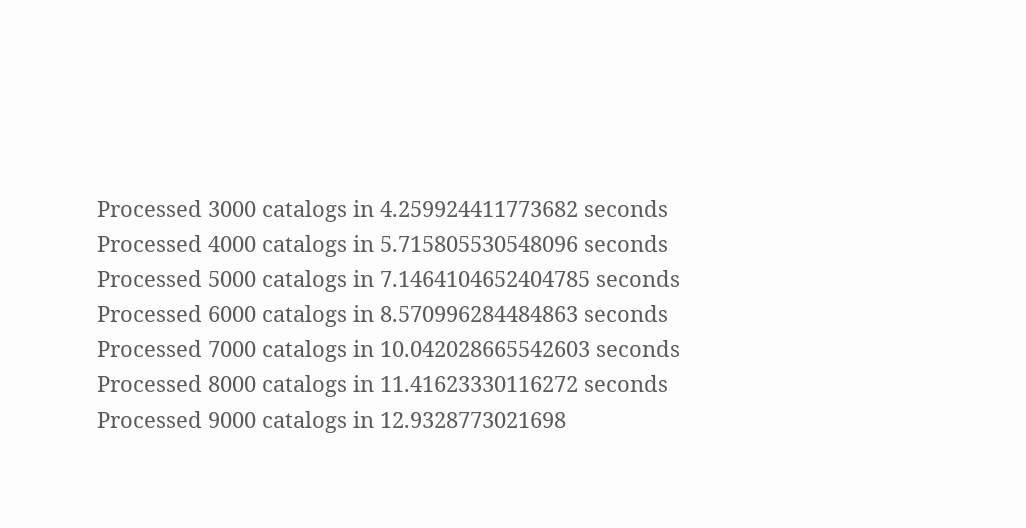Processed 3000 catalogs in 4.259924411773682 seconds
Processed 4000 catalogs in 5.715805530548096 seconds
Processed 5000 catalogs in 7.1464104652404785 seconds
Processed 6000 catalogs in 8.570996284484863 seconds
Processed 7000 catalogs in 10.042028665542603 seconds
Processed 8000 catalogs in 11.41623330116272 seconds
Processed 9000 catalogs in 12.9328773021698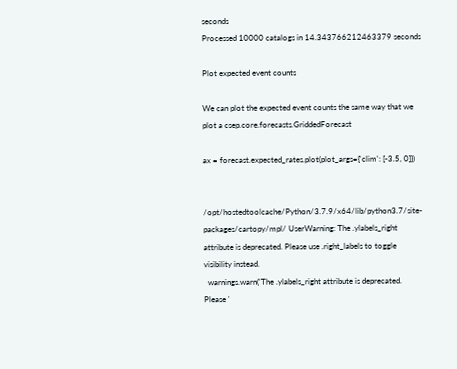seconds
Processed 10000 catalogs in 14.343766212463379 seconds

Plot expected event counts

We can plot the expected event counts the same way that we plot a csep.core.forecasts.GriddedForecast

ax = forecast.expected_rates.plot(plot_args={'clim': [-3.5, 0]})


/opt/hostedtoolcache/Python/3.7.9/x64/lib/python3.7/site-packages/cartopy/mpl/ UserWarning: The .ylabels_right attribute is deprecated. Please use .right_labels to toggle visibility instead.
  warnings.warn('The .ylabels_right attribute is deprecated. Please '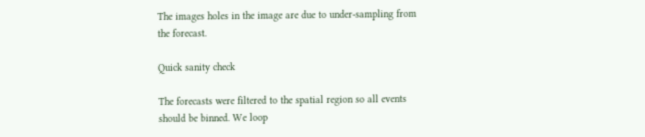The images holes in the image are due to under-sampling from the forecast.

Quick sanity check

The forecasts were filtered to the spatial region so all events should be binned. We loop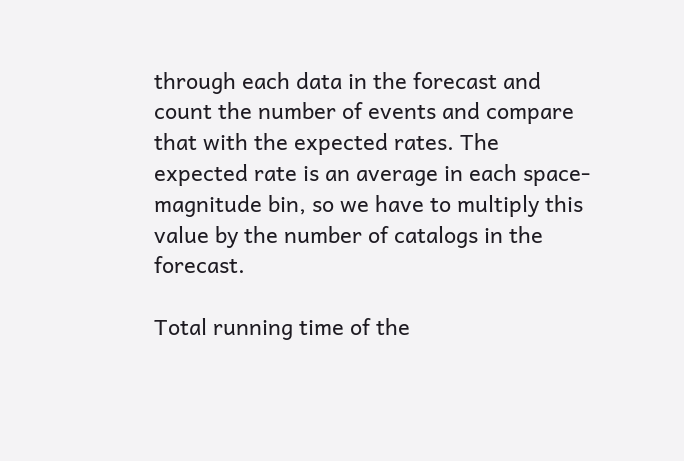through each data in the forecast and count the number of events and compare that with the expected rates. The expected rate is an average in each space-magnitude bin, so we have to multiply this value by the number of catalogs in the forecast.

Total running time of the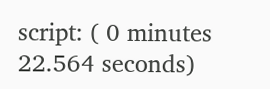script: ( 0 minutes 22.564 seconds)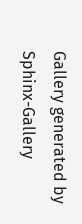Gallery generated by Sphinx-Gallery